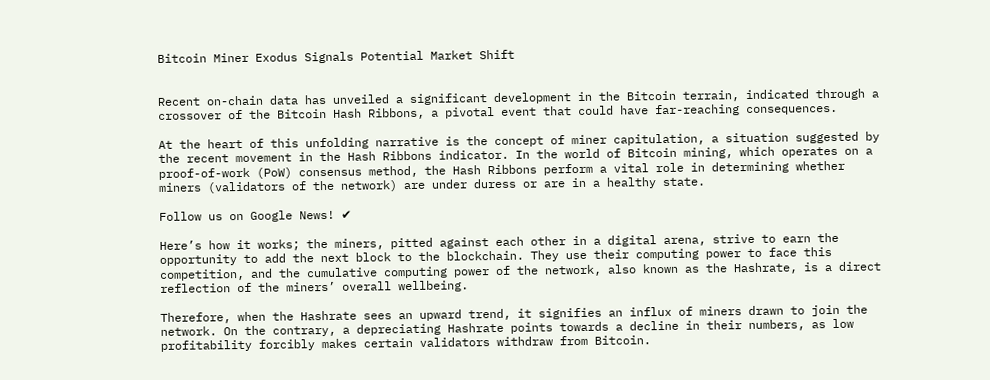Bitcoin Miner Exodus Signals Potential Market Shift


Recent on-chain data has unveiled a significant development in the Bitcoin terrain, indicated through a crossover of the Bitcoin Hash Ribbons, a pivotal event that could have far-reaching consequences.

At the heart of this unfolding narrative is the concept of miner capitulation, a situation suggested by the recent movement in the Hash Ribbons indicator. In the world of Bitcoin mining, which operates on a proof-of-work (PoW) consensus method, the Hash Ribbons perform a vital role in determining whether miners (validators of the network) are under duress or are in a healthy state.

Follow us on Google News! ✔

Here’s how it works; the miners, pitted against each other in a digital arena, strive to earn the opportunity to add the next block to the blockchain. They use their computing power to face this competition, and the cumulative computing power of the network, also known as the Hashrate, is a direct reflection of the miners’ overall wellbeing.

Therefore, when the Hashrate sees an upward trend, it signifies an influx of miners drawn to join the network. On the contrary, a depreciating Hashrate points towards a decline in their numbers, as low profitability forcibly makes certain validators withdraw from Bitcoin.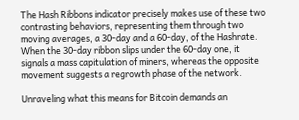The Hash Ribbons indicator precisely makes use of these two contrasting behaviors, representing them through two moving averages, a 30-day and a 60-day, of the Hashrate. When the 30-day ribbon slips under the 60-day one, it signals a mass capitulation of miners, whereas the opposite movement suggests a regrowth phase of the network.

Unraveling what this means for Bitcoin demands an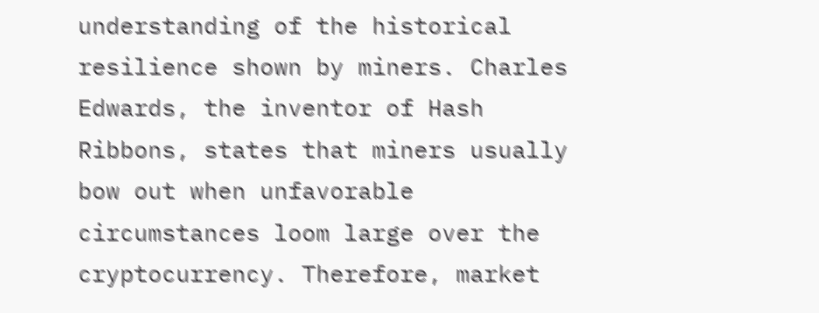understanding of the historical resilience shown by miners. Charles Edwards, the inventor of Hash Ribbons, states that miners usually bow out when unfavorable circumstances loom large over the cryptocurrency. Therefore, market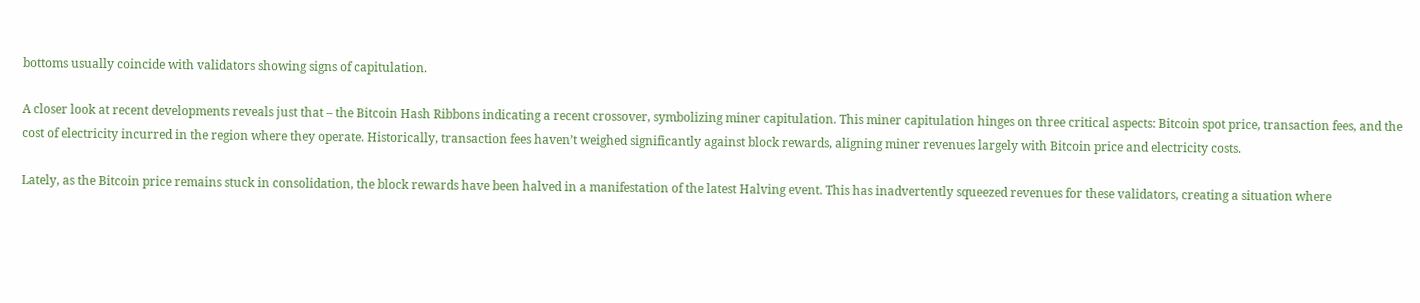bottoms usually coincide with validators showing signs of capitulation.

A closer look at recent developments reveals just that – the Bitcoin Hash Ribbons indicating a recent crossover, symbolizing miner capitulation. This miner capitulation hinges on three critical aspects: Bitcoin spot price, transaction fees, and the cost of electricity incurred in the region where they operate. Historically, transaction fees haven’t weighed significantly against block rewards, aligning miner revenues largely with Bitcoin price and electricity costs.

Lately, as the Bitcoin price remains stuck in consolidation, the block rewards have been halved in a manifestation of the latest Halving event. This has inadvertently squeezed revenues for these validators, creating a situation where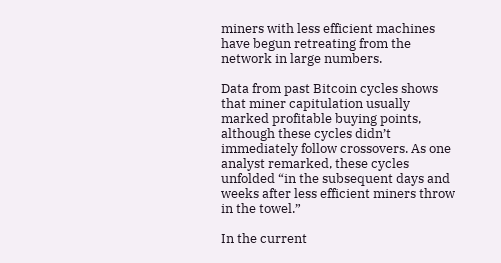miners with less efficient machines have begun retreating from the network in large numbers.

Data from past Bitcoin cycles shows that miner capitulation usually marked profitable buying points, although these cycles didn’t immediately follow crossovers. As one analyst remarked, these cycles unfolded “in the subsequent days and weeks after less efficient miners throw in the towel.”

In the current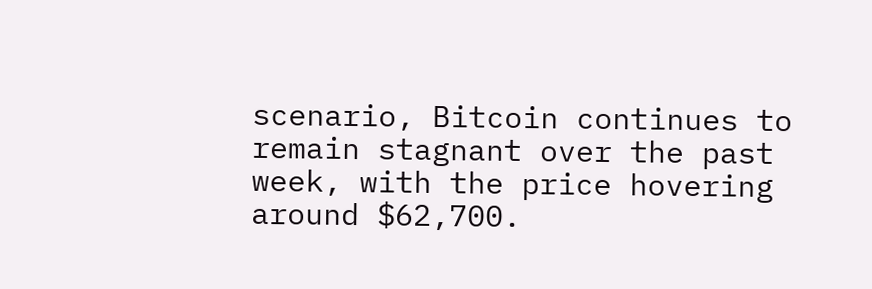scenario, Bitcoin continues to remain stagnant over the past week, with the price hovering around $62,700.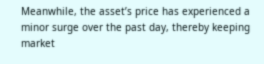Meanwhile, the asset’s price has experienced a minor surge over the past day, thereby keeping market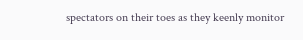spectators on their toes as they keenly monitor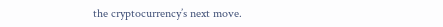the cryptocurrency’s next move.